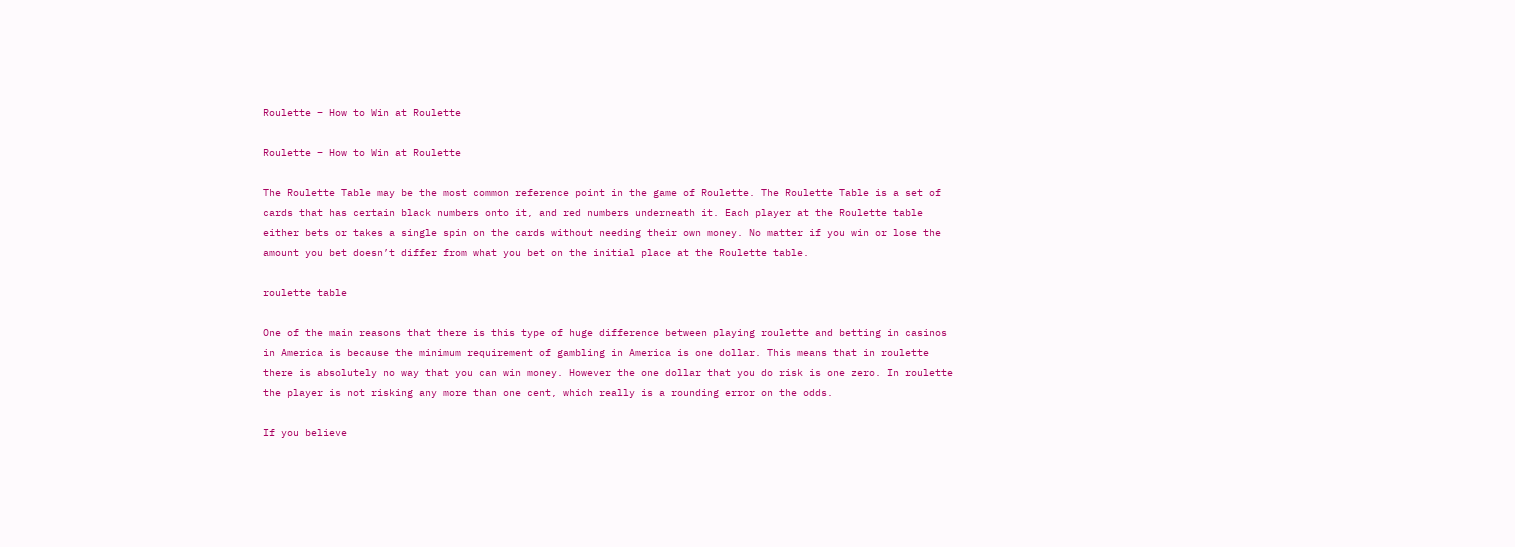Roulette – How to Win at Roulette

Roulette – How to Win at Roulette

The Roulette Table may be the most common reference point in the game of Roulette. The Roulette Table is a set of cards that has certain black numbers onto it, and red numbers underneath it. Each player at the Roulette table either bets or takes a single spin on the cards without needing their own money. No matter if you win or lose the amount you bet doesn’t differ from what you bet on the initial place at the Roulette table.

roulette table

One of the main reasons that there is this type of huge difference between playing roulette and betting in casinos in America is because the minimum requirement of gambling in America is one dollar. This means that in roulette there is absolutely no way that you can win money. However the one dollar that you do risk is one zero. In roulette the player is not risking any more than one cent, which really is a rounding error on the odds.

If you believe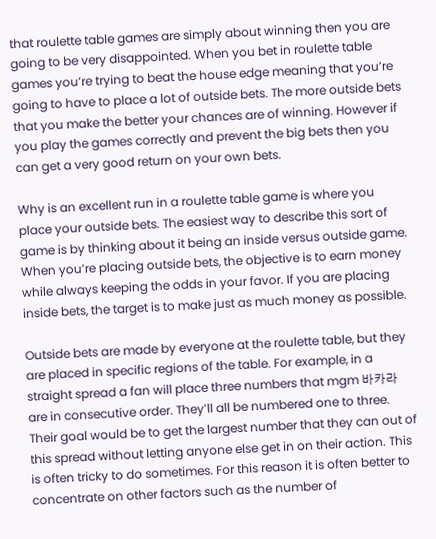that roulette table games are simply about winning then you are going to be very disappointed. When you bet in roulette table games you’re trying to beat the house edge meaning that you’re going to have to place a lot of outside bets. The more outside bets that you make the better your chances are of winning. However if you play the games correctly and prevent the big bets then you can get a very good return on your own bets.

Why is an excellent run in a roulette table game is where you place your outside bets. The easiest way to describe this sort of game is by thinking about it being an inside versus outside game. When you’re placing outside bets, the objective is to earn money while always keeping the odds in your favor. If you are placing inside bets, the target is to make just as much money as possible.

Outside bets are made by everyone at the roulette table, but they are placed in specific regions of the table. For example, in a straight spread a fan will place three numbers that mgm 바카라 are in consecutive order. They’ll all be numbered one to three. Their goal would be to get the largest number that they can out of this spread without letting anyone else get in on their action. This is often tricky to do sometimes. For this reason it is often better to concentrate on other factors such as the number of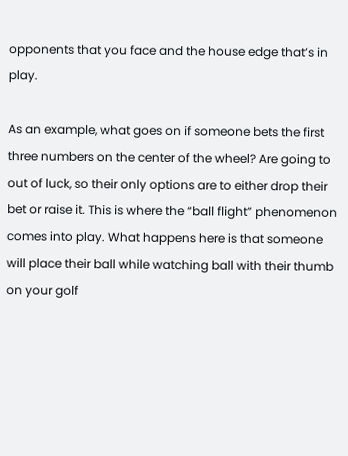opponents that you face and the house edge that’s in play.

As an example, what goes on if someone bets the first three numbers on the center of the wheel? Are going to out of luck, so their only options are to either drop their bet or raise it. This is where the “ball flight” phenomenon comes into play. What happens here is that someone will place their ball while watching ball with their thumb on your golf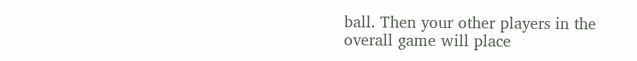ball. Then your other players in the overall game will place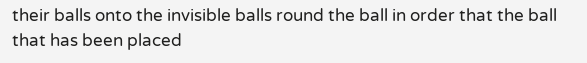their balls onto the invisible balls round the ball in order that the ball that has been placed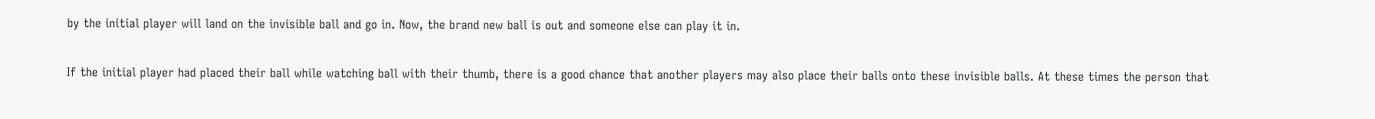by the initial player will land on the invisible ball and go in. Now, the brand new ball is out and someone else can play it in.

If the initial player had placed their ball while watching ball with their thumb, there is a good chance that another players may also place their balls onto these invisible balls. At these times the person that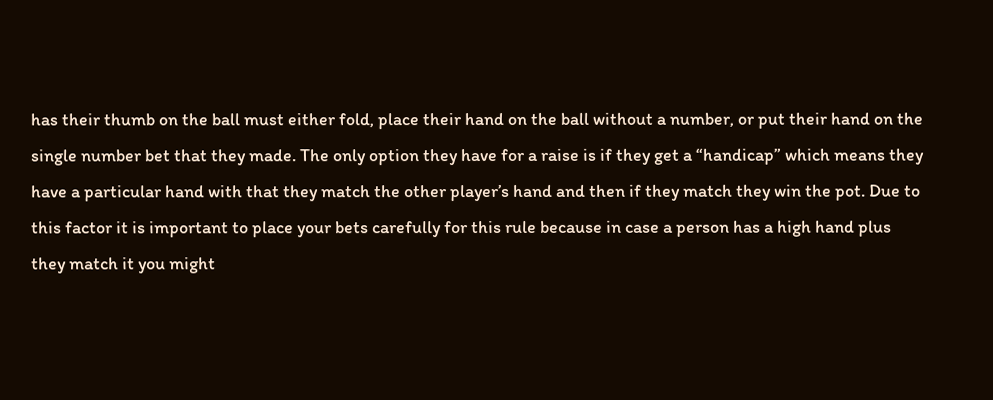has their thumb on the ball must either fold, place their hand on the ball without a number, or put their hand on the single number bet that they made. The only option they have for a raise is if they get a “handicap” which means they have a particular hand with that they match the other player’s hand and then if they match they win the pot. Due to this factor it is important to place your bets carefully for this rule because in case a person has a high hand plus they match it you might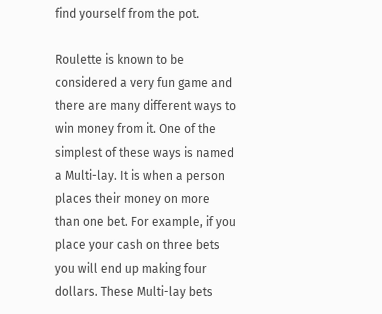find yourself from the pot.

Roulette is known to be considered a very fun game and there are many different ways to win money from it. One of the simplest of these ways is named a Multi-lay. It is when a person places their money on more than one bet. For example, if you place your cash on three bets you will end up making four dollars. These Multi-lay bets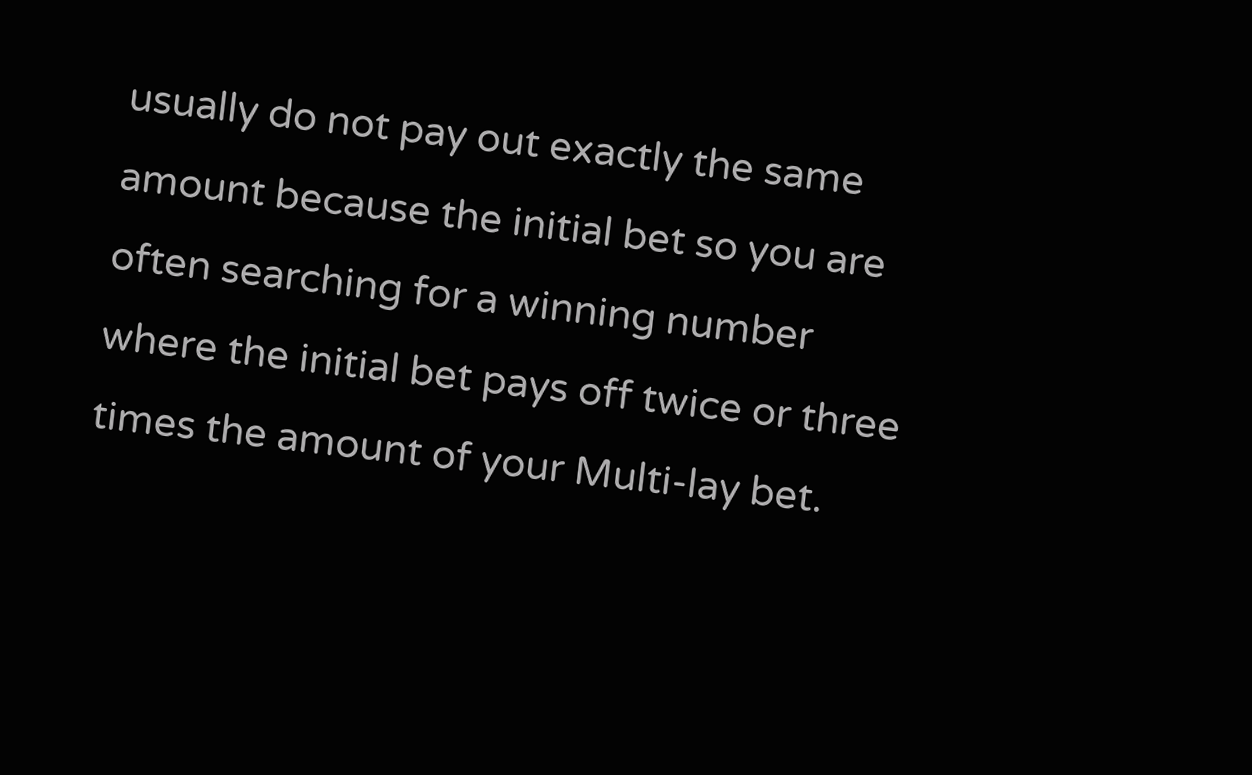usually do not pay out exactly the same amount because the initial bet so you are often searching for a winning number where the initial bet pays off twice or three times the amount of your Multi-lay bet.